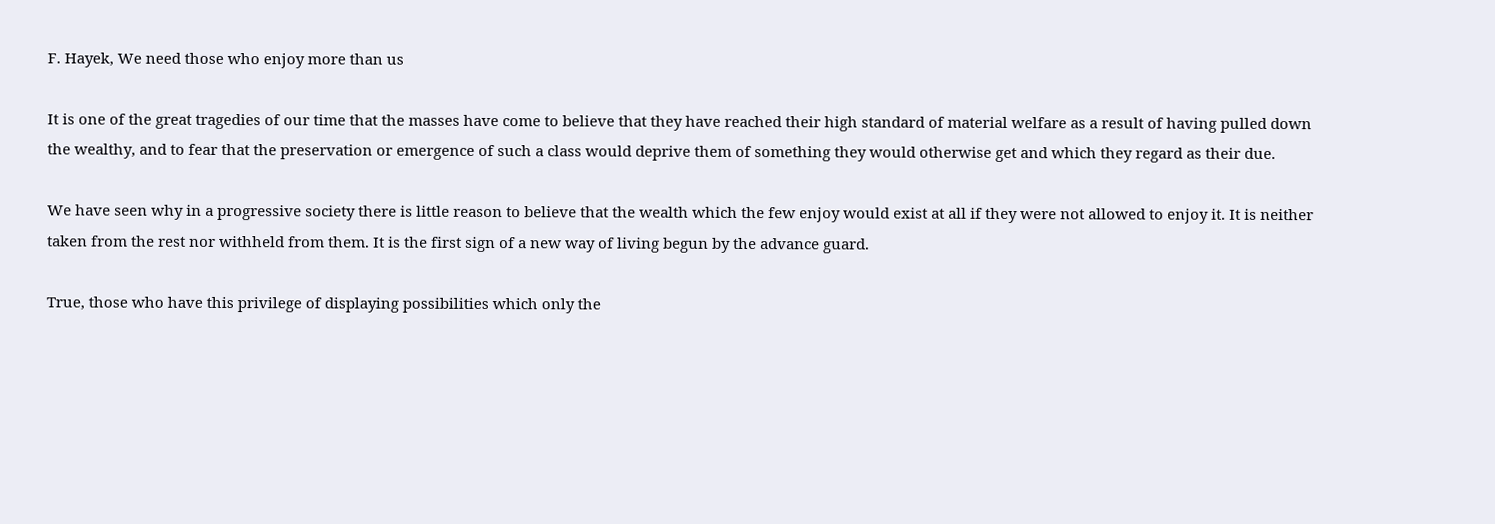F. Hayek, We need those who enjoy more than us

It is one of the great tragedies of our time that the masses have come to believe that they have reached their high standard of material welfare as a result of having pulled down the wealthy, and to fear that the preservation or emergence of such a class would deprive them of something they would otherwise get and which they regard as their due.

We have seen why in a progressive society there is little reason to believe that the wealth which the few enjoy would exist at all if they were not allowed to enjoy it. It is neither taken from the rest nor withheld from them. It is the first sign of a new way of living begun by the advance guard.

True, those who have this privilege of displaying possibilities which only the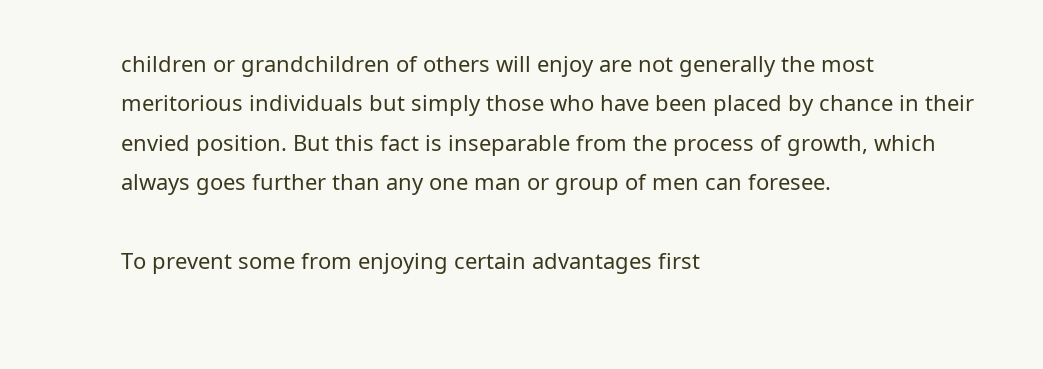children or grandchildren of others will enjoy are not generally the most meritorious individuals but simply those who have been placed by chance in their envied position. But this fact is inseparable from the process of growth, which always goes further than any one man or group of men can foresee.

To prevent some from enjoying certain advantages first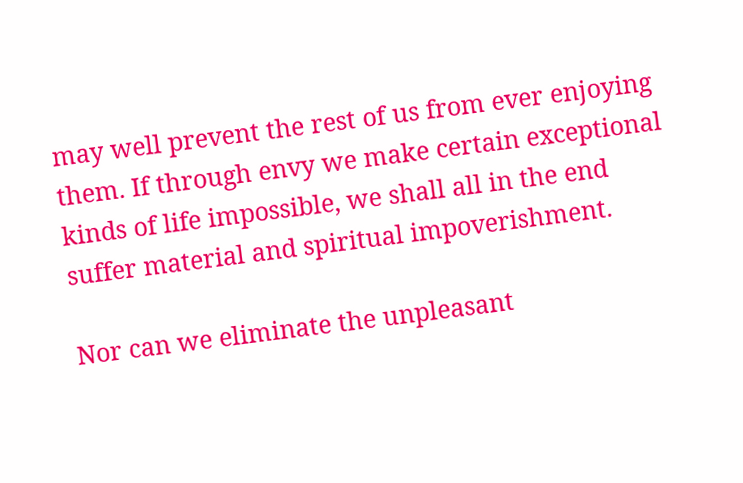may well prevent the rest of us from ever enjoying them. If through envy we make certain exceptional kinds of life impossible, we shall all in the end suffer material and spiritual impoverishment.

Nor can we eliminate the unpleasant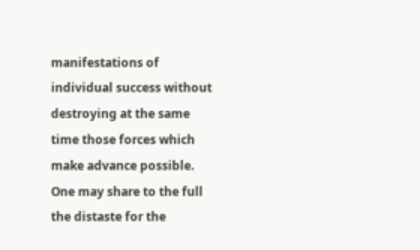manifestations of individual success without destroying at the same time those forces which make advance possible. One may share to the full the distaste for the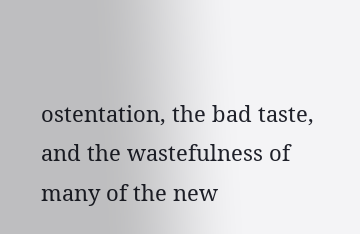ostentation, the bad taste, and the wastefulness of many of the new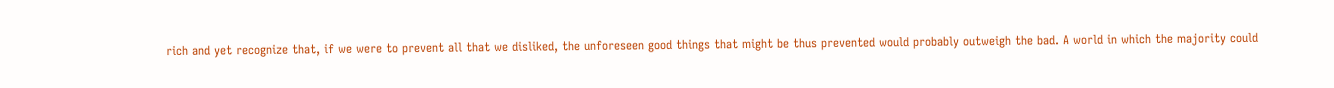rich and yet recognize that, if we were to prevent all that we disliked, the unforeseen good things that might be thus prevented would probably outweigh the bad. A world in which the majority could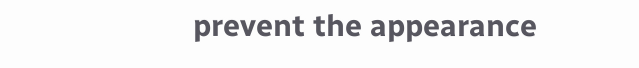prevent the appearance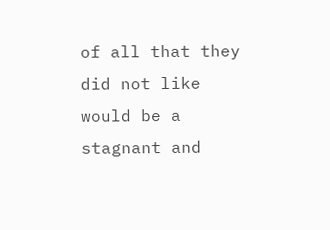of all that they did not like would be a stagnant and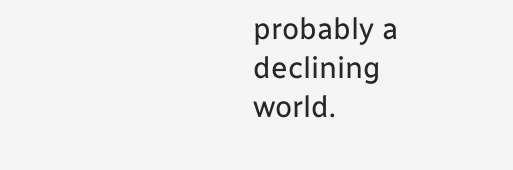probably a declining world.